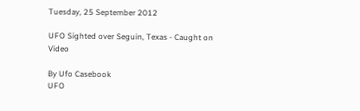Tuesday, 25 September 2012

UFO Sighted over Seguin, Texas - Caught on Video

By Ufo Casebook
UFO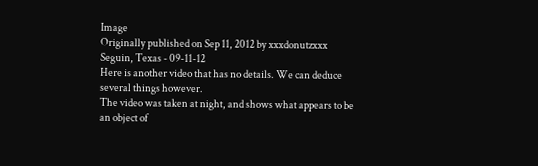Image
Originally published on Sep 11, 2012 by xxxdonutzxxx
Seguin, Texas - 09-11-12
Here is another video that has no details. We can deduce several things however.
The video was taken at night, and shows what appears to be an object of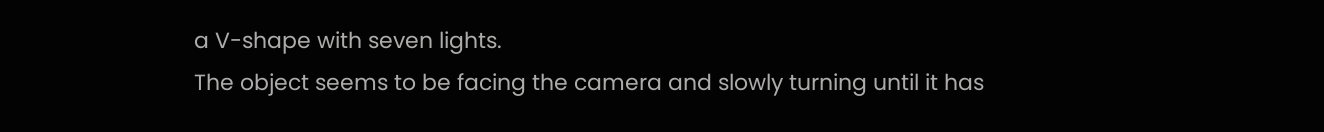a V-shape with seven lights.
The object seems to be facing the camera and slowly turning until it has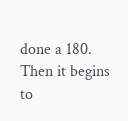done a 180. Then it begins to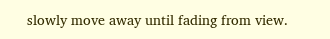slowly move away until fading from view.